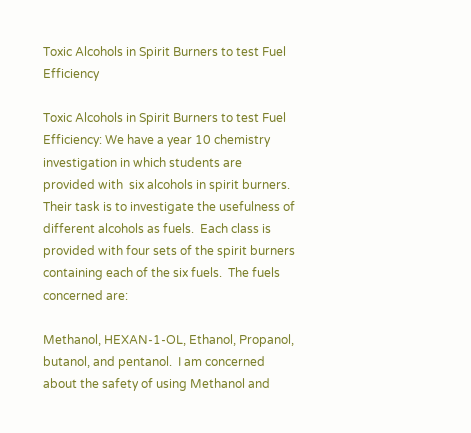Toxic Alcohols in Spirit Burners to test Fuel Efficiency

Toxic Alcohols in Spirit Burners to test Fuel Efficiency: We have a year 10 chemistry investigation in which students are provided with  six alcohols in spirit burners.  Their task is to investigate the usefulness of different alcohols as fuels.  Each class is provided with four sets of the spirit burners containing each of the six fuels.  The fuels concerned are:

Methanol, HEXAN-1-OL, Ethanol, Propanol, butanol, and pentanol.  I am concerned about the safety of using Methanol and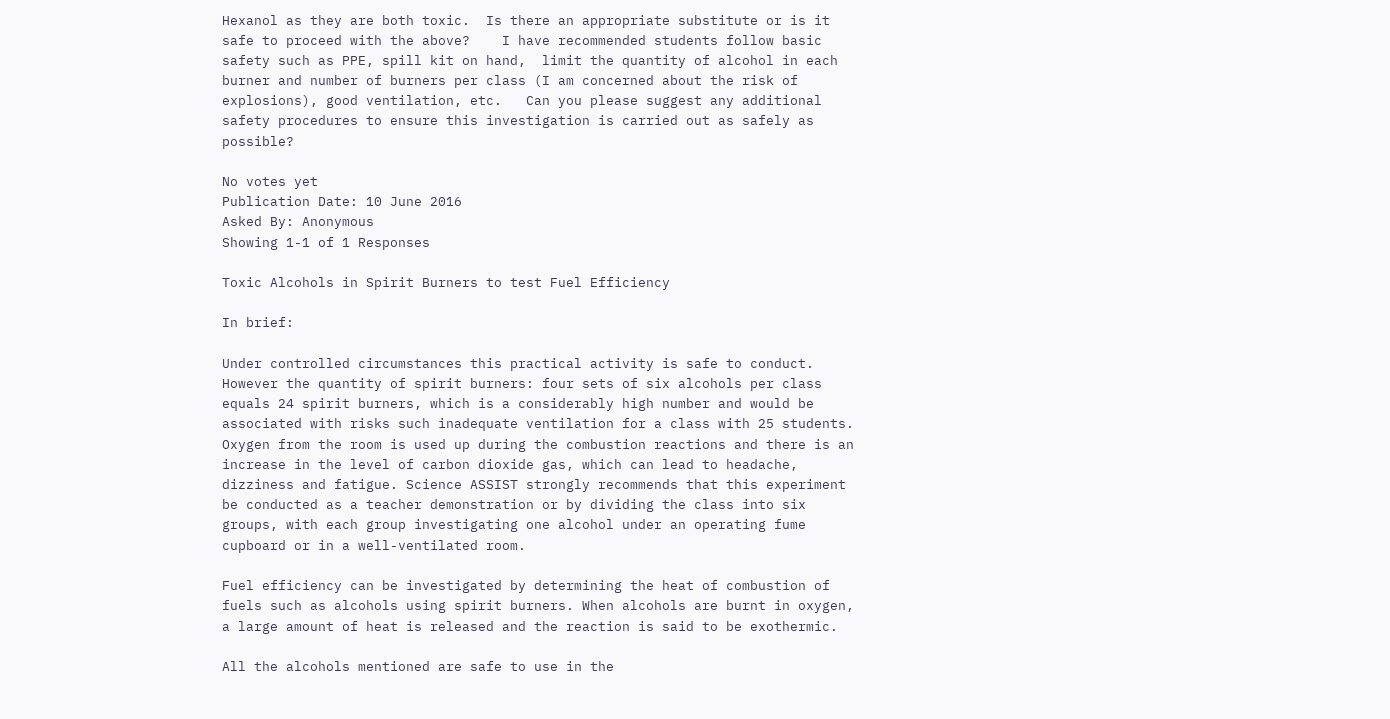Hexanol as they are both toxic.  Is there an appropriate substitute or is it safe to proceed with the above?    I have recommended students follow basic safety such as PPE, spill kit on hand,  limit the quantity of alcohol in each burner and number of burners per class (I am concerned about the risk of explosions), good ventilation, etc.   Can you please suggest any additional safety procedures to ensure this investigation is carried out as safely as possible?

No votes yet
Publication Date: 10 June 2016
Asked By: Anonymous
Showing 1-1 of 1 Responses

Toxic Alcohols in Spirit Burners to test Fuel Efficiency

In brief:

Under controlled circumstances this practical activity is safe to conduct. However the quantity of spirit burners: four sets of six alcohols per class equals 24 spirit burners, which is a considerably high number and would be associated with risks such inadequate ventilation for a class with 25 students. Oxygen from the room is used up during the combustion reactions and there is an increase in the level of carbon dioxide gas, which can lead to headache, dizziness and fatigue. Science ASSIST strongly recommends that this experiment be conducted as a teacher demonstration or by dividing the class into six groups, with each group investigating one alcohol under an operating fume cupboard or in a well-ventilated room.

Fuel efficiency can be investigated by determining the heat of combustion of fuels such as alcohols using spirit burners. When alcohols are burnt in oxygen, a large amount of heat is released and the reaction is said to be exothermic.

All the alcohols mentioned are safe to use in the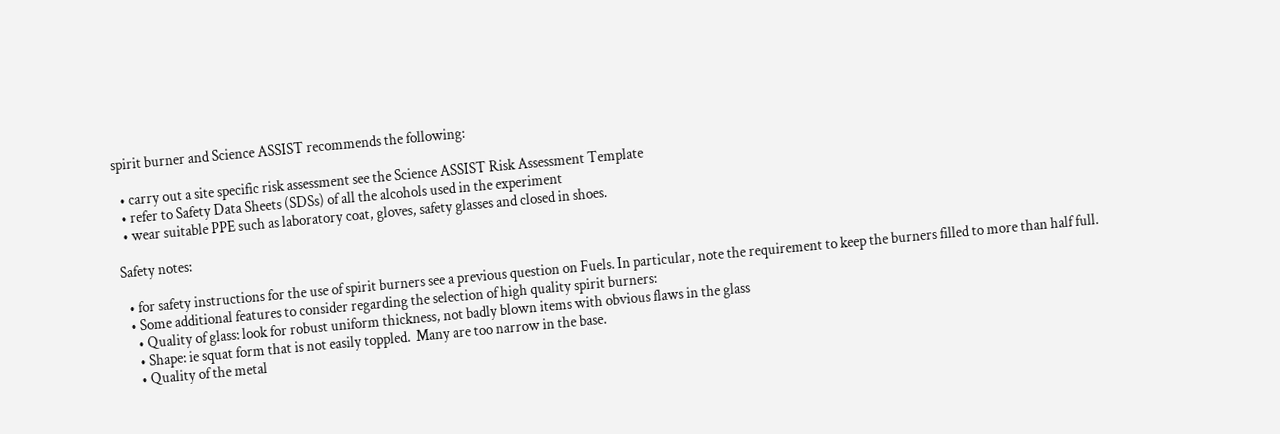spirit burner and Science ASSIST recommends the following:

  • carry out a site specific risk assessment see the Science ASSIST Risk Assessment Template
  • refer to Safety Data Sheets (SDSs) of all the alcohols used in the experiment
  • wear suitable PPE such as laboratory coat, gloves, safety glasses and closed in shoes.

Safety notes:

  • for safety instructions for the use of spirit burners see a previous question on Fuels. In particular, note the requirement to keep the burners filled to more than half full.
  • Some additional features to consider regarding the selection of high quality spirit burners:
    • Quality of glass: look for robust uniform thickness, not badly blown items with obvious flaws in the glass
    • Shape: ie squat form that is not easily toppled.  Many are too narrow in the base.
    • Quality of the metal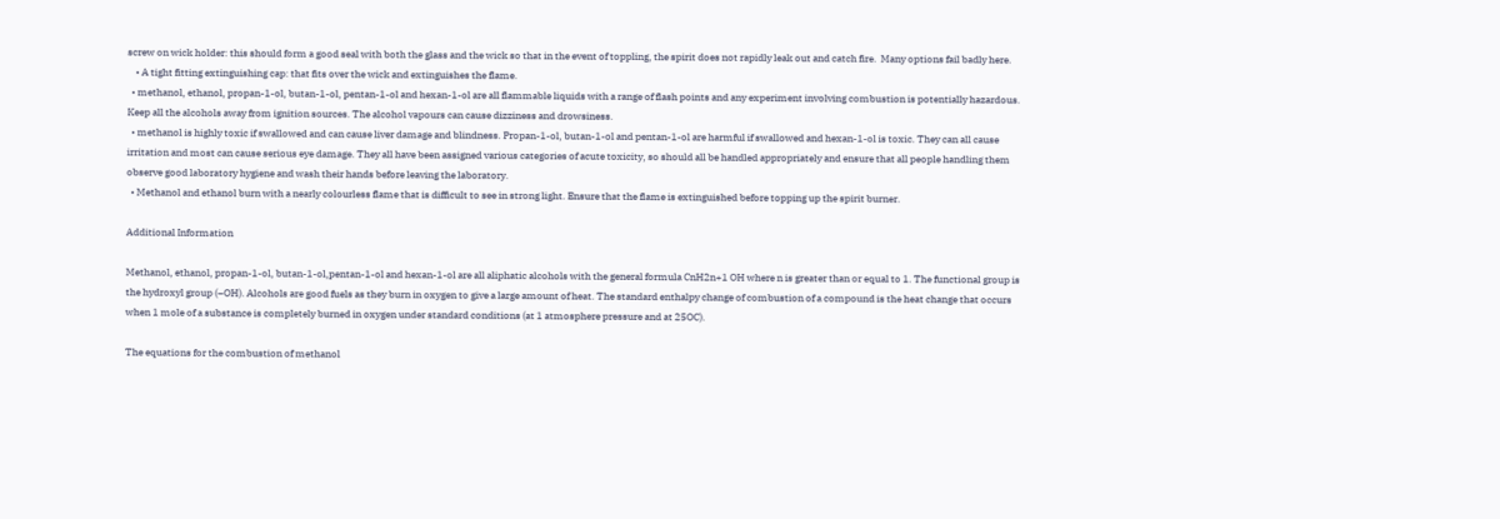screw on wick holder: this should form a good seal with both the glass and the wick so that in the event of toppling, the spirit does not rapidly leak out and catch fire.  Many options fail badly here.
    • A tight fitting extinguishing cap: that fits over the wick and extinguishes the flame.
  • methanol, ethanol, propan-1-ol, butan-1-ol, pentan-1-ol and hexan-1-ol are all flammable liquids with a range of flash points and any experiment involving combustion is potentially hazardous. Keep all the alcohols away from ignition sources. The alcohol vapours can cause dizziness and drowsiness.
  • methanol is highly toxic if swallowed and can cause liver damage and blindness. Propan-1-ol, butan-1-ol and pentan-1-ol are harmful if swallowed and hexan-1-ol is toxic. They can all cause irritation and most can cause serious eye damage. They all have been assigned various categories of acute toxicity, so should all be handled appropriately and ensure that all people handling them observe good laboratory hygiene and wash their hands before leaving the laboratory.
  • Methanol and ethanol burn with a nearly colourless flame that is difficult to see in strong light. Ensure that the flame is extinguished before topping up the spirit burner.

Additional Information

Methanol, ethanol, propan-1-ol, butan-1-ol,pentan-1-ol and hexan-1-ol are all aliphatic alcohols with the general formula CnH2n+1 OH where n is greater than or equal to 1. The functional group is the hydroxyl group (–OH). Alcohols are good fuels as they burn in oxygen to give a large amount of heat. The standard enthalpy change of combustion of a compound is the heat change that occurs when 1 mole of a substance is completely burned in oxygen under standard conditions (at 1 atmosphere pressure and at 25OC).

The equations for the combustion of methanol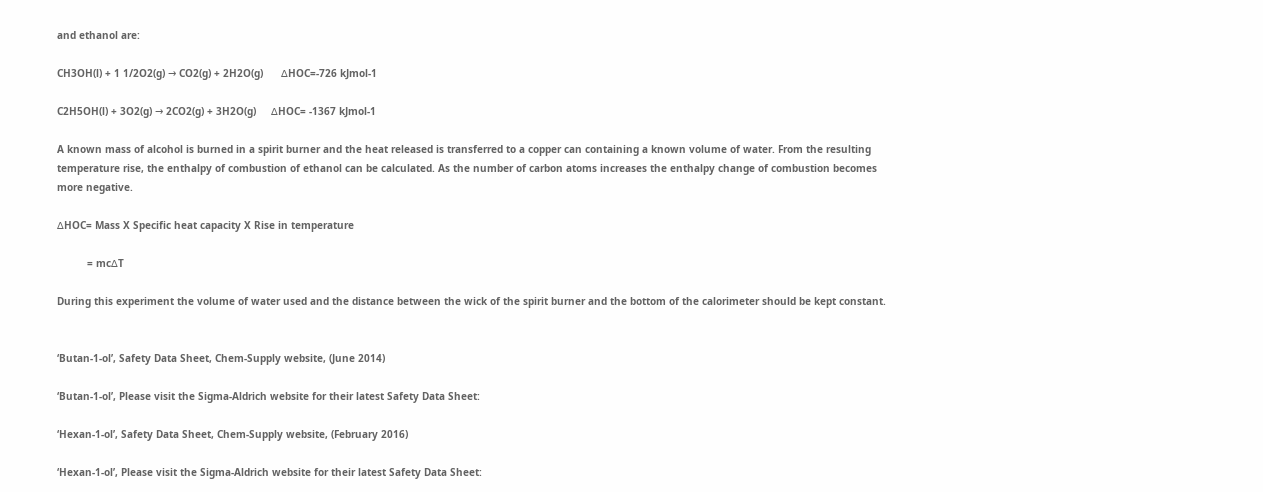and ethanol are:

CH3OH(l) + 1 1/2O2(g) → CO2(g) + 2H2O(g)      ∆HOC=-726 kJmol-1

C2H5OH(l) + 3O2(g) → 2CO2(g) + 3H2O(g)     ∆HOC= -1367 kJmol-1

A known mass of alcohol is burned in a spirit burner and the heat released is transferred to a copper can containing a known volume of water. From the resulting temperature rise, the enthalpy of combustion of ethanol can be calculated. As the number of carbon atoms increases the enthalpy change of combustion becomes more negative.

∆HOC= Mass X Specific heat capacity X Rise in temperature

          = mc∆T

During this experiment the volume of water used and the distance between the wick of the spirit burner and the bottom of the calorimeter should be kept constant.


‘Butan-1-ol’, Safety Data Sheet, Chem-Supply website, (June 2014)

‘Butan-1-ol’, Please visit the Sigma-Aldrich website for their latest Safety Data Sheet:

‘Hexan-1-ol’, Safety Data Sheet, Chem-Supply website, (February 2016)

‘Hexan-1-ol’, Please visit the Sigma-Aldrich website for their latest Safety Data Sheet: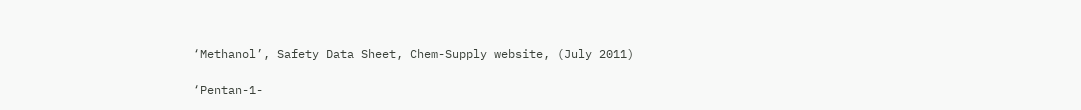‘Methanol’, Safety Data Sheet, Chem-Supply website, (July 2011)

‘Pentan-1-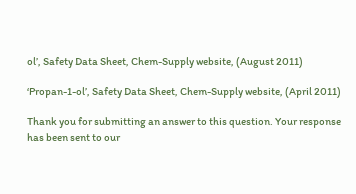ol’, Safety Data Sheet, Chem-Supply website, (August 2011)

‘Propan-1-ol’, Safety Data Sheet, Chem-Supply website, (April 2011)

Thank you for submitting an answer to this question. Your response has been sent to our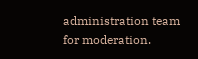administration team for moderation.